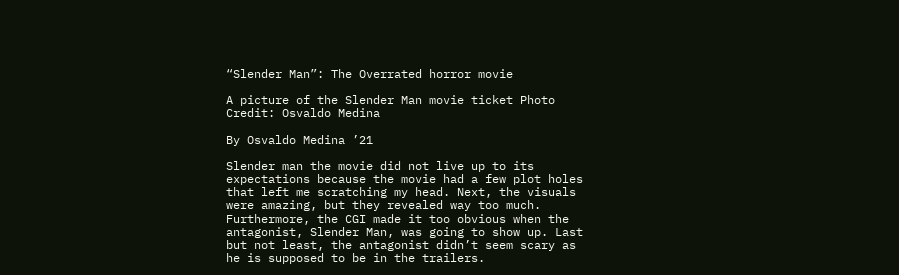“Slender Man”: The Overrated horror movie

A picture of the Slender Man movie ticket Photo Credit: Osvaldo Medina

By Osvaldo Medina ’21

Slender man the movie did not live up to its expectations because the movie had a few plot holes that left me scratching my head. Next, the visuals were amazing, but they revealed way too much. Furthermore, the CGI made it too obvious when the antagonist, Slender Man, was going to show up. Last but not least, the antagonist didn’t seem scary as he is supposed to be in the trailers.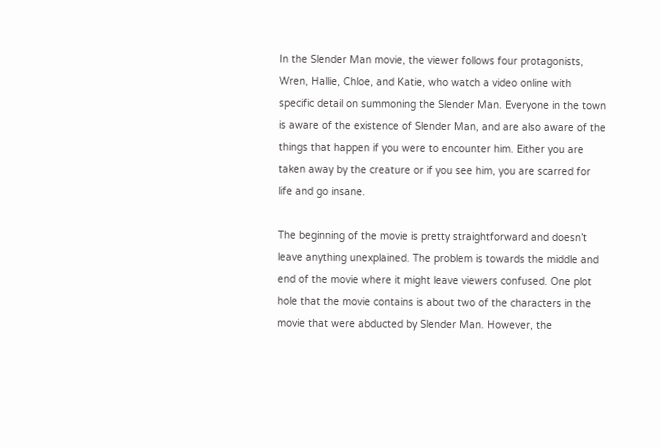In the Slender Man movie, the viewer follows four protagonists, Wren, Hallie, Chloe, and Katie, who watch a video online with specific detail on summoning the Slender Man. Everyone in the town is aware of the existence of Slender Man, and are also aware of the things that happen if you were to encounter him. Either you are taken away by the creature or if you see him, you are scarred for life and go insane.

The beginning of the movie is pretty straightforward and doesn’t leave anything unexplained. The problem is towards the middle and end of the movie where it might leave viewers confused. One plot hole that the movie contains is about two of the characters in the movie that were abducted by Slender Man. However, the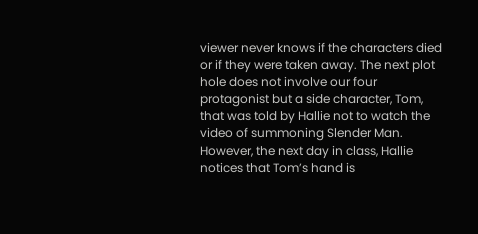viewer never knows if the characters died or if they were taken away. The next plot hole does not involve our four protagonist but a side character, Tom, that was told by Hallie not to watch the video of summoning Slender Man. However, the next day in class, Hallie notices that Tom’s hand is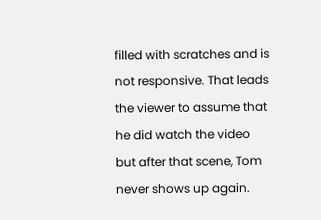filled with scratches and is not responsive. That leads the viewer to assume that he did watch the video but after that scene, Tom never shows up again.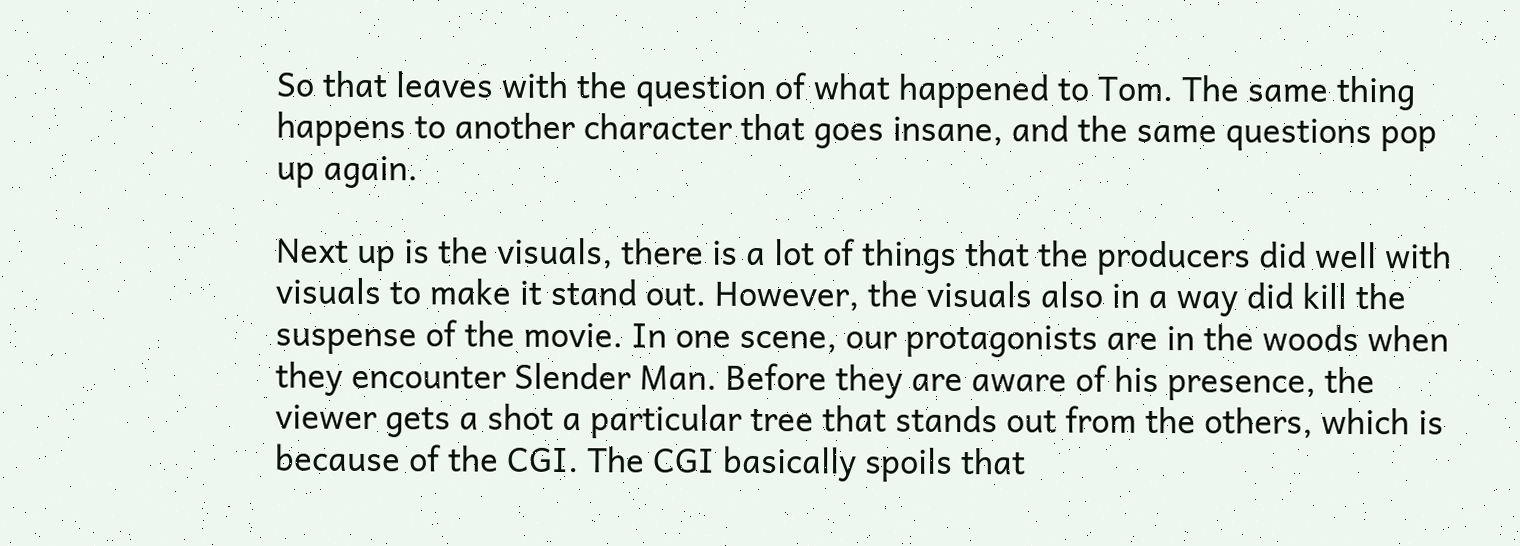So that leaves with the question of what happened to Tom. The same thing happens to another character that goes insane, and the same questions pop up again.

Next up is the visuals, there is a lot of things that the producers did well with visuals to make it stand out. However, the visuals also in a way did kill the suspense of the movie. In one scene, our protagonists are in the woods when they encounter Slender Man. Before they are aware of his presence, the viewer gets a shot a particular tree that stands out from the others, which is because of the CGI. The CGI basically spoils that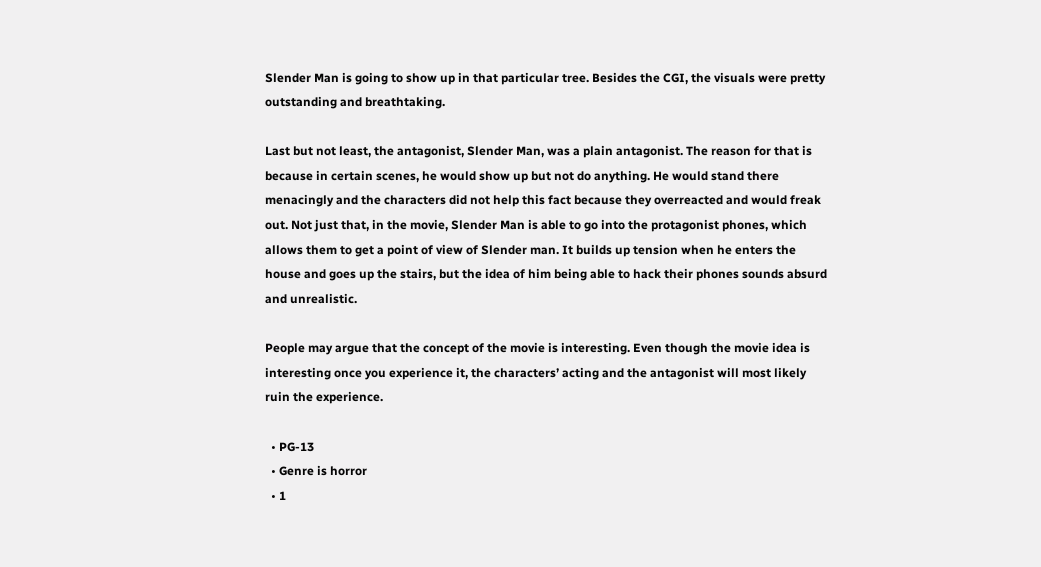Slender Man is going to show up in that particular tree. Besides the CGI, the visuals were pretty outstanding and breathtaking.

Last but not least, the antagonist, Slender Man, was a plain antagonist. The reason for that is because in certain scenes, he would show up but not do anything. He would stand there menacingly and the characters did not help this fact because they overreacted and would freak out. Not just that, in the movie, Slender Man is able to go into the protagonist phones, which allows them to get a point of view of Slender man. It builds up tension when he enters the house and goes up the stairs, but the idea of him being able to hack their phones sounds absurd and unrealistic.

People may argue that the concept of the movie is interesting. Even though the movie idea is interesting once you experience it, the characters’ acting and the antagonist will most likely ruin the experience.

  • PG-13
  • Genre is horror
  • 1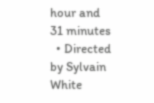hour and 31 minutes
  • Directed by Sylvain White